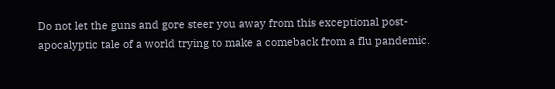Do not let the guns and gore steer you away from this exceptional post-apocalyptic tale of a world trying to make a comeback from a flu pandemic.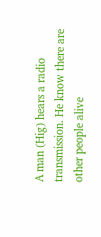A man (Hig) hears a radio transmission. He know there are other people alive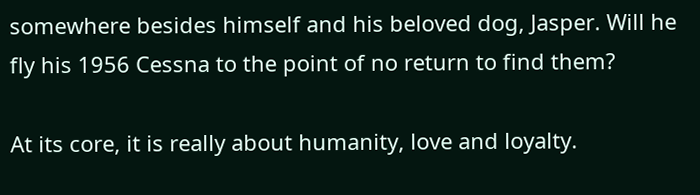somewhere besides himself and his beloved dog, Jasper. Will he fly his 1956 Cessna to the point of no return to find them?

At its core, it is really about humanity, love and loyalty.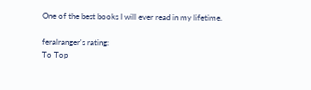One of the best books I will ever read in my lifetime.

feralranger's rating:
To Top